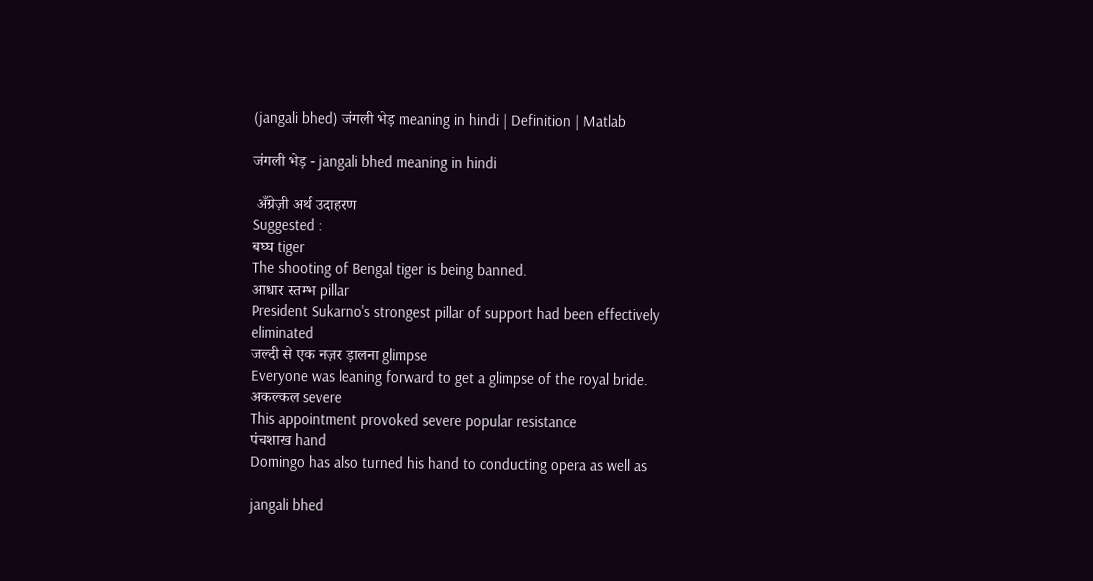(jangali bhed) जंगली भेड़ meaning in hindi | Definition | Matlab

जंगली भेड़ - jangali bhed meaning in hindi

 अँग्रेज़ी अर्थ उदाहरण
Suggested :
बघ्घ tiger
The shooting of Bengal tiger is being banned.
आधार स्तम्भ pillar
President Sukarno's strongest pillar of support had been effectively eliminated
जल्दी से एक नज़र ड़ालना glimpse
Everyone was leaning forward to get a glimpse of the royal bride.
अकल्कल severe
This appointment provoked severe popular resistance
पंचशाख hand
Domingo has also turned his hand to conducting opera as well as

jangali bhed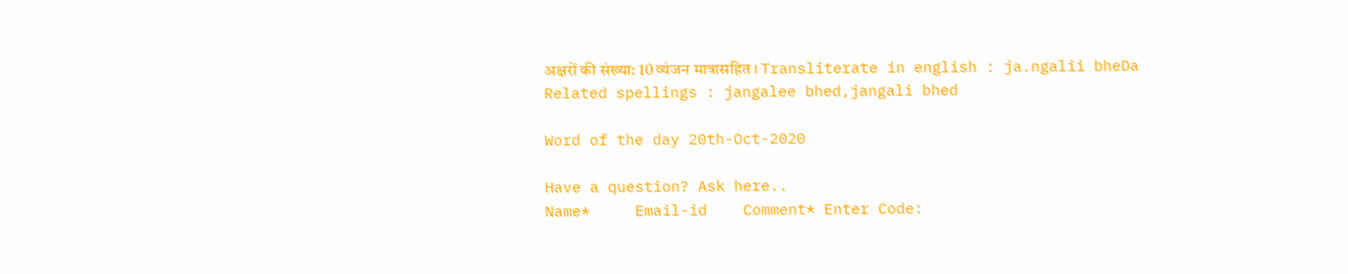अक्षरों की संख्या: 10 व्यंजन मात्रासहित । Transliterate in english : ja.ngalii bheDa
Related spellings : jangalee bhed,jangali bhed

Word of the day 20th-Oct-2020

Have a question? Ask here..
Name*     Email-id    Comment* Enter Code: